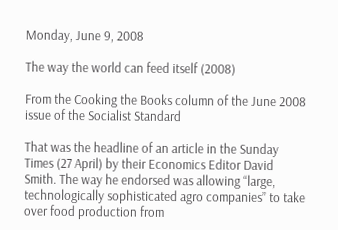Monday, June 9, 2008

The way the world can feed itself (2008)

From the Cooking the Books column of the June 2008 issue of the Socialist Standard

That was the headline of an article in the Sunday Times (27 April) by their Economics Editor David Smith. The way he endorsed was allowing “large, technologically sophisticated agro companies” to take over food production from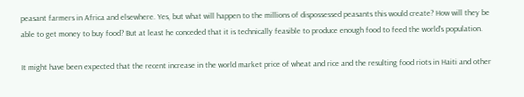peasant farmers in Africa and elsewhere. Yes, but what will happen to the millions of dispossessed peasants this would create? How will they be able to get money to buy food? But at least he conceded that it is technically feasible to produce enough food to feed the world’s population.

It might have been expected that the recent increase in the world market price of wheat and rice and the resulting food riots in Haiti and other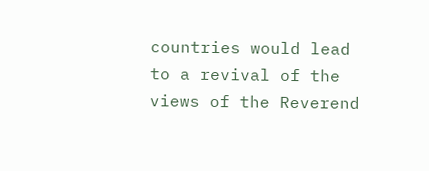countries would lead to a revival of the views of the Reverend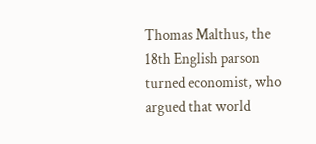Thomas Malthus, the 18th English parson turned economist, who argued that world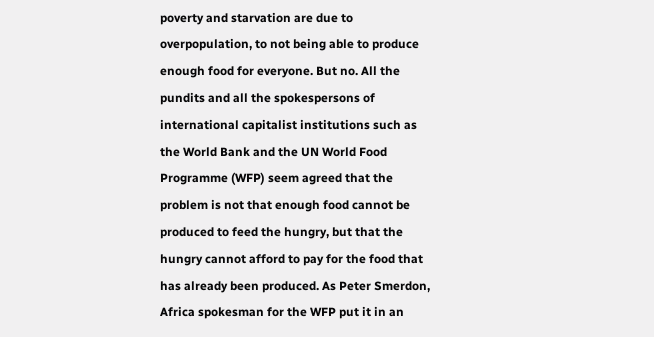poverty and starvation are due to overpopulation, to not being able to produce enough food for everyone. But no. All the pundits and all the spokespersons of international capitalist institutions such as the World Bank and the UN World Food Programme (WFP) seem agreed that the problem is not that enough food cannot be produced to feed the hungry, but that the hungry cannot afford to pay for the food that has already been produced. As Peter Smerdon, Africa spokesman for the WFP put it in an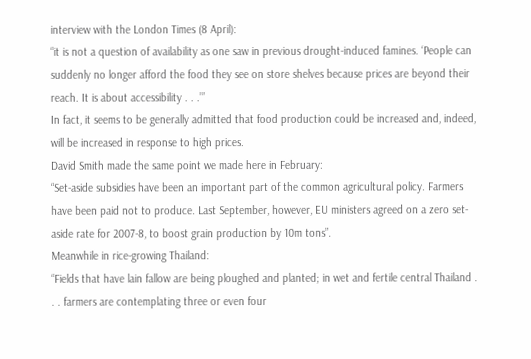interview with the London Times (8 April):
“it is not a question of availability as one saw in previous drought-induced famines. ‘People can suddenly no longer afford the food they see on store shelves because prices are beyond their reach. It is about accessibility . . .’”
In fact, it seems to be generally admitted that food production could be increased and, indeed, will be increased in response to high prices.
David Smith made the same point we made here in February:
“Set-aside subsidies have been an important part of the common agricultural policy. Farmers have been paid not to produce. Last September, however, EU ministers agreed on a zero set-aside rate for 2007-8, to boost grain production by 10m tons”.
Meanwhile in rice-growing Thailand:
“Fields that have lain fallow are being ploughed and planted; in wet and fertile central Thailand . . . farmers are contemplating three or even four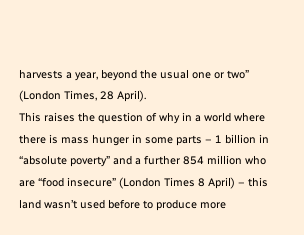harvests a year, beyond the usual one or two” (London Times, 28 April).
This raises the question of why in a world where there is mass hunger in some parts – 1 billion in “absolute poverty” and a further 854 million who are “food insecure” (London Times 8 April) – this land wasn’t used before to produce more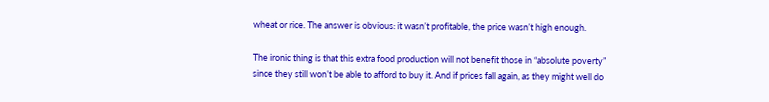wheat or rice. The answer is obvious: it wasn’t profitable, the price wasn’t high enough.

The ironic thing is that this extra food production will not benefit those in “absolute poverty” since they still won’t be able to afford to buy it. And if prices fall again, as they might well do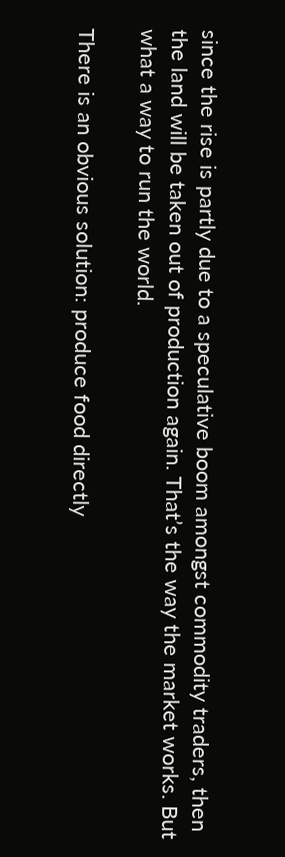since the rise is partly due to a speculative boom amongst commodity traders, then the land will be taken out of production again. That’s the way the market works. But what a way to run the world.

There is an obvious solution: produce food directly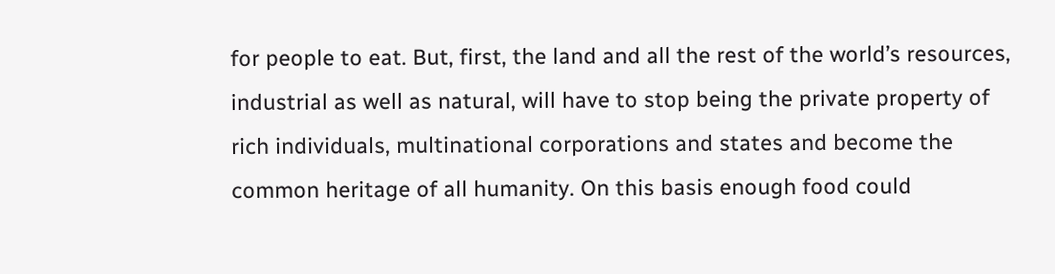for people to eat. But, first, the land and all the rest of the world’s resources, industrial as well as natural, will have to stop being the private property of rich individuals, multinational corporations and states and become the common heritage of all humanity. On this basis enough food could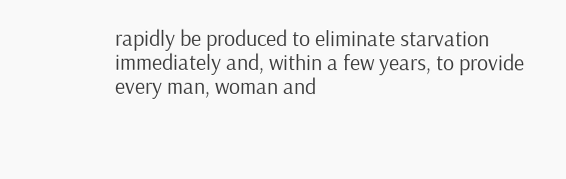rapidly be produced to eliminate starvation immediately and, within a few years, to provide every man, woman and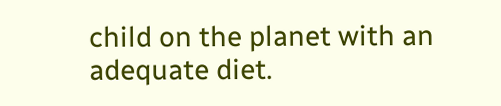child on the planet with an adequate diet.